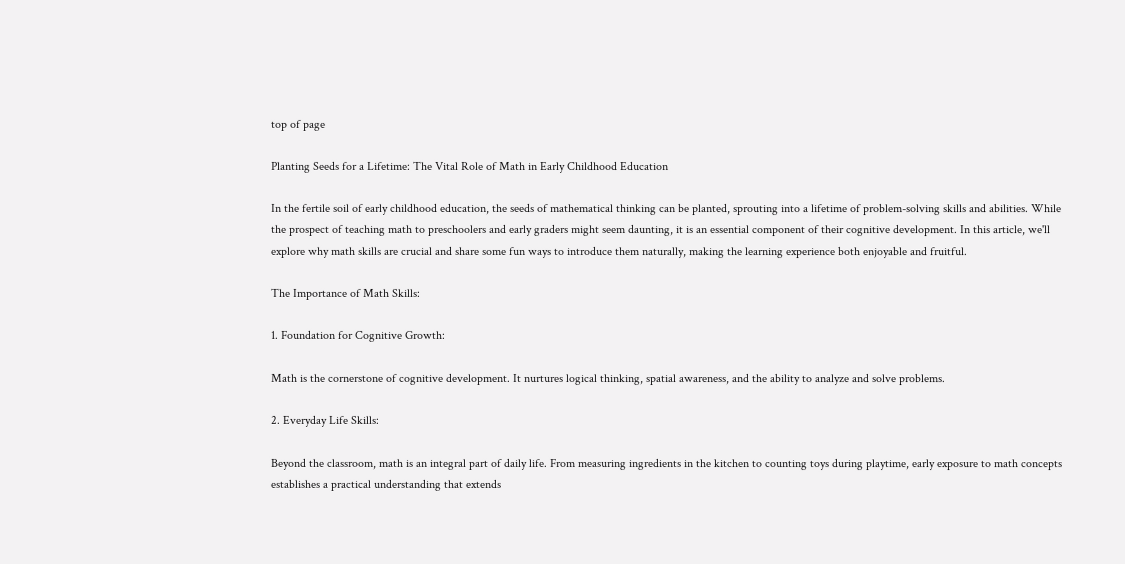top of page

Planting Seeds for a Lifetime: The Vital Role of Math in Early Childhood Education

In the fertile soil of early childhood education, the seeds of mathematical thinking can be planted, sprouting into a lifetime of problem-solving skills and abilities. While the prospect of teaching math to preschoolers and early graders might seem daunting, it is an essential component of their cognitive development. In this article, we'll explore why math skills are crucial and share some fun ways to introduce them naturally, making the learning experience both enjoyable and fruitful.

The Importance of Math Skills:

1. Foundation for Cognitive Growth:

Math is the cornerstone of cognitive development. It nurtures logical thinking, spatial awareness, and the ability to analyze and solve problems.

2. Everyday Life Skills:

Beyond the classroom, math is an integral part of daily life. From measuring ingredients in the kitchen to counting toys during playtime, early exposure to math concepts establishes a practical understanding that extends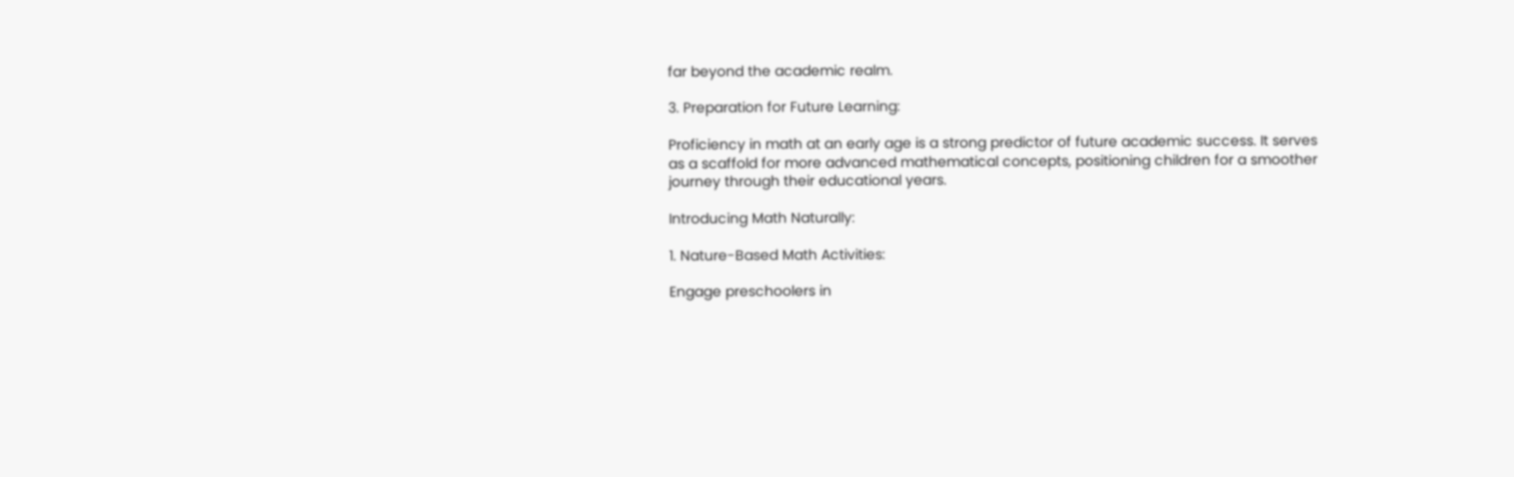far beyond the academic realm.

3. Preparation for Future Learning:

Proficiency in math at an early age is a strong predictor of future academic success. It serves as a scaffold for more advanced mathematical concepts, positioning children for a smoother journey through their educational years.

Introducing Math Naturally:

1. Nature-Based Math Activities:

Engage preschoolers in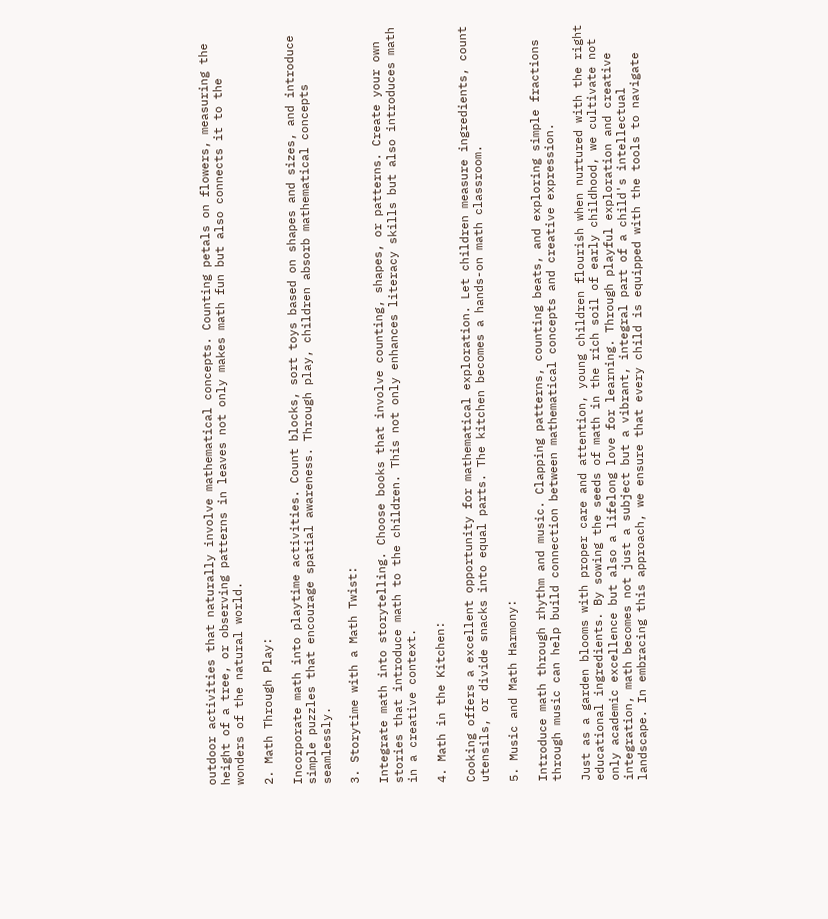outdoor activities that naturally involve mathematical concepts. Counting petals on flowers, measuring the height of a tree, or observing patterns in leaves not only makes math fun but also connects it to the wonders of the natural world.

2. Math Through Play:

Incorporate math into playtime activities. Count blocks, sort toys based on shapes and sizes, and introduce simple puzzles that encourage spatial awareness. Through play, children absorb mathematical concepts seamlessly.

3. Storytime with a Math Twist:

Integrate math into storytelling. Choose books that involve counting, shapes, or patterns. Create your own stories that introduce math to the children. This not only enhances literacy skills but also introduces math in a creative context.

4. Math in the Kitchen:

Cooking offers a excellent opportunity for mathematical exploration. Let children measure ingredients, count utensils, or divide snacks into equal parts. The kitchen becomes a hands-on math classroom.

5. Music and Math Harmony:

Introduce math through rhythm and music. Clapping patterns, counting beats, and exploring simple fractions through music can help build connection between mathematical concepts and creative expression.

Just as a garden blooms with proper care and attention, young children flourish when nurtured with the right educational ingredients. By sowing the seeds of math in the rich soil of early childhood, we cultivate not only academic excellence but also a lifelong love for learning. Through playful exploration and creative integration, math becomes not just a subject but a vibrant, integral part of a child's intellectual landscape. In embracing this approach, we ensure that every child is equipped with the tools to navigate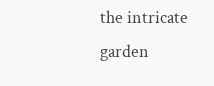the intricate garden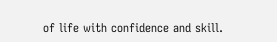of life with confidence and skill.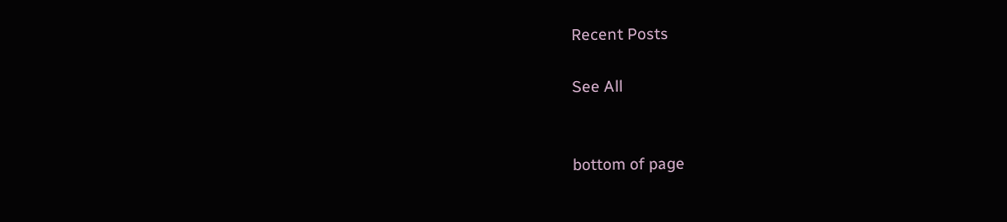Recent Posts

See All


bottom of page